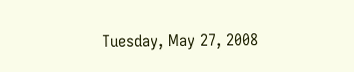Tuesday, May 27, 2008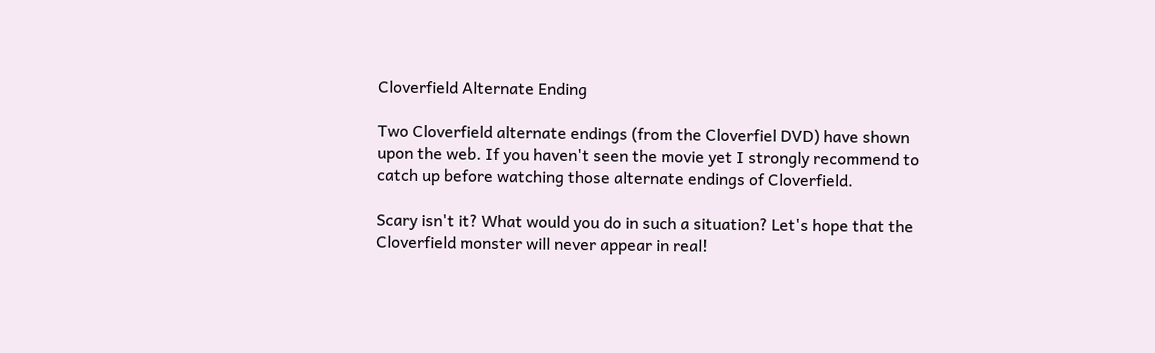Cloverfield Alternate Ending

Two Cloverfield alternate endings (from the Cloverfiel DVD) have shown upon the web. If you haven't seen the movie yet I strongly recommend to catch up before watching those alternate endings of Cloverfield.

Scary isn't it? What would you do in such a situation? Let's hope that the Cloverfield monster will never appear in real!